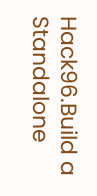Hack96.Build a Standalone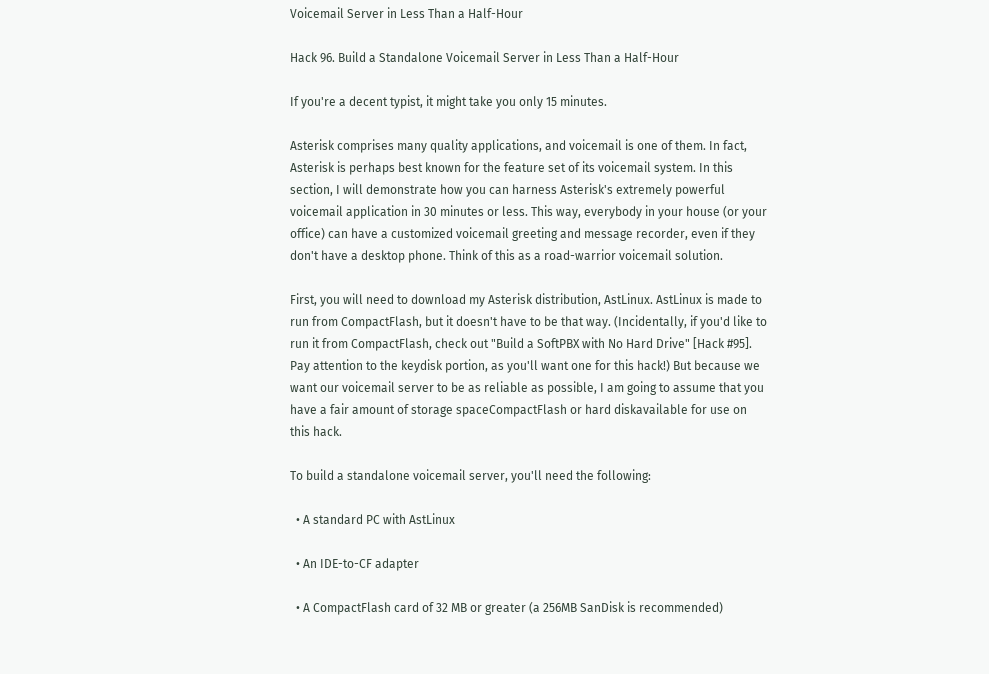Voicemail Server in Less Than a Half-Hour

Hack 96. Build a Standalone Voicemail Server in Less Than a Half-Hour

If you're a decent typist, it might take you only 15 minutes.

Asterisk comprises many quality applications, and voicemail is one of them. In fact, Asterisk is perhaps best known for the feature set of its voicemail system. In this section, I will demonstrate how you can harness Asterisk's extremely powerful voicemail application in 30 minutes or less. This way, everybody in your house (or your office) can have a customized voicemail greeting and message recorder, even if they don't have a desktop phone. Think of this as a road-warrior voicemail solution.

First, you will need to download my Asterisk distribution, AstLinux. AstLinux is made to run from CompactFlash, but it doesn't have to be that way. (Incidentally, if you'd like to run it from CompactFlash, check out "Build a SoftPBX with No Hard Drive" [Hack #95]. Pay attention to the keydisk portion, as you'll want one for this hack!) But because we want our voicemail server to be as reliable as possible, I am going to assume that you have a fair amount of storage spaceCompactFlash or hard diskavailable for use on this hack.

To build a standalone voicemail server, you'll need the following:

  • A standard PC with AstLinux

  • An IDE-to-CF adapter

  • A CompactFlash card of 32 MB or greater (a 256MB SanDisk is recommended)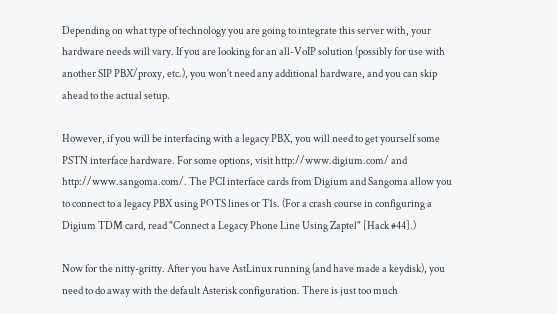Depending on what type of technology you are going to integrate this server with, your hardware needs will vary. If you are looking for an all-VoIP solution (possibly for use with another SIP PBX/proxy, etc.), you won't need any additional hardware, and you can skip ahead to the actual setup.

However, if you will be interfacing with a legacy PBX, you will need to get yourself some PSTN interface hardware. For some options, visit http://www.digium.com/ and http://www.sangoma.com/. The PCI interface cards from Digium and Sangoma allow you to connect to a legacy PBX using POTS lines or T1s. (For a crash course in configuring a Digium TDM card, read "Connect a Legacy Phone Line Using Zaptel" [Hack #44].)

Now for the nitty-gritty. After you have AstLinux running (and have made a keydisk), you need to do away with the default Asterisk configuration. There is just too much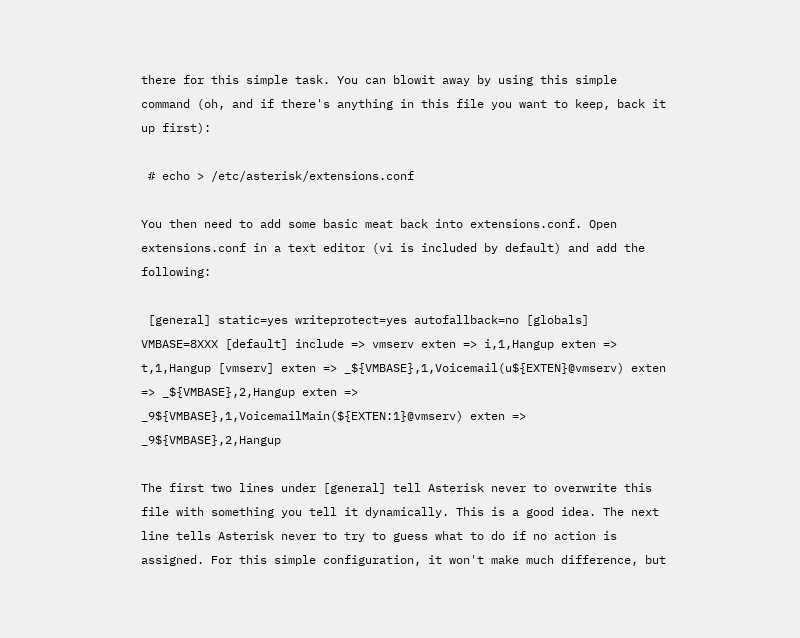there for this simple task. You can blowit away by using this simple command (oh, and if there's anything in this file you want to keep, back it up first):

 # echo > /etc/asterisk/extensions.conf

You then need to add some basic meat back into extensions.conf. Open extensions.conf in a text editor (vi is included by default) and add the following:

 [general] static=yes writeprotect=yes autofallback=no [globals] VMBASE=8XXX [default] include => vmserv exten => i,1,Hangup exten => t,1,Hangup [vmserv] exten => _${VMBASE},1,Voicemail(u${EXTEN}@vmserv) exten => _${VMBASE},2,Hangup exten => _9${VMBASE},1,VoicemailMain(${EXTEN:1}@vmserv) exten => _9${VMBASE},2,Hangup

The first two lines under [general] tell Asterisk never to overwrite this file with something you tell it dynamically. This is a good idea. The next line tells Asterisk never to try to guess what to do if no action is assigned. For this simple configuration, it won't make much difference, but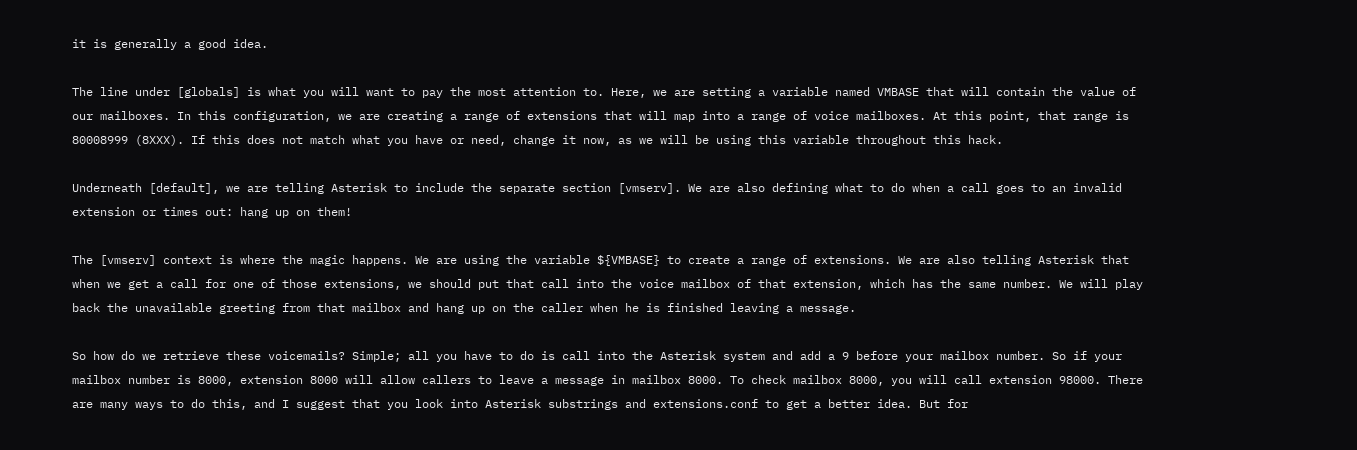it is generally a good idea.

The line under [globals] is what you will want to pay the most attention to. Here, we are setting a variable named VMBASE that will contain the value of our mailboxes. In this configuration, we are creating a range of extensions that will map into a range of voice mailboxes. At this point, that range is 80008999 (8XXX). If this does not match what you have or need, change it now, as we will be using this variable throughout this hack.

Underneath [default], we are telling Asterisk to include the separate section [vmserv]. We are also defining what to do when a call goes to an invalid extension or times out: hang up on them!

The [vmserv] context is where the magic happens. We are using the variable ${VMBASE} to create a range of extensions. We are also telling Asterisk that when we get a call for one of those extensions, we should put that call into the voice mailbox of that extension, which has the same number. We will play back the unavailable greeting from that mailbox and hang up on the caller when he is finished leaving a message.

So how do we retrieve these voicemails? Simple; all you have to do is call into the Asterisk system and add a 9 before your mailbox number. So if your mailbox number is 8000, extension 8000 will allow callers to leave a message in mailbox 8000. To check mailbox 8000, you will call extension 98000. There are many ways to do this, and I suggest that you look into Asterisk substrings and extensions.conf to get a better idea. But for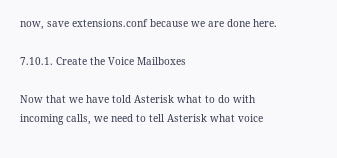now, save extensions.conf because we are done here.

7.10.1. Create the Voice Mailboxes

Now that we have told Asterisk what to do with incoming calls, we need to tell Asterisk what voice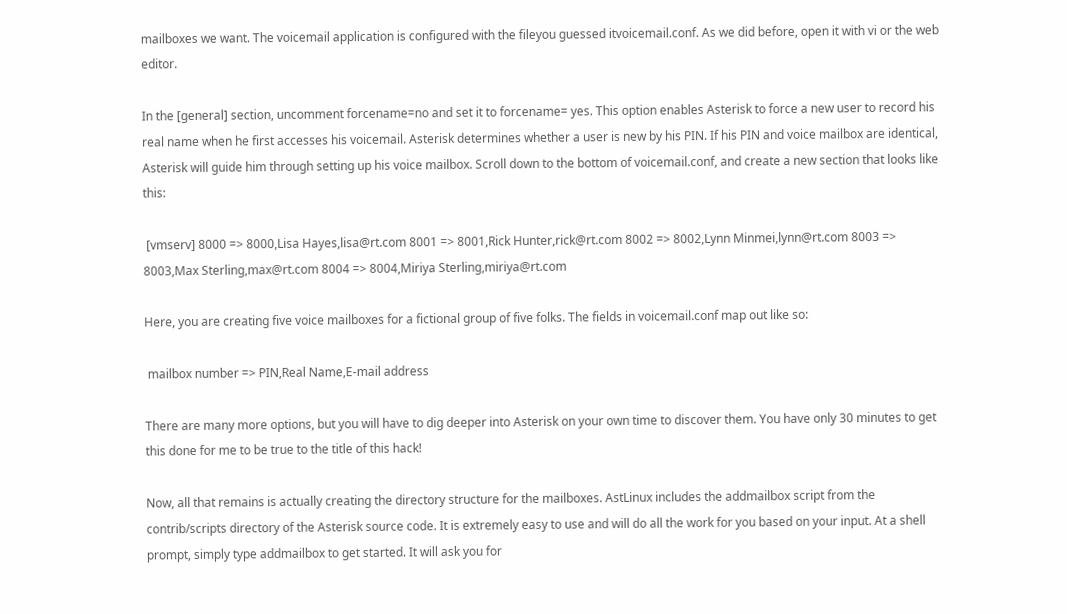mailboxes we want. The voicemail application is configured with the fileyou guessed itvoicemail.conf. As we did before, open it with vi or the web editor.

In the [general] section, uncomment forcename=no and set it to forcename= yes. This option enables Asterisk to force a new user to record his real name when he first accesses his voicemail. Asterisk determines whether a user is new by his PIN. If his PIN and voice mailbox are identical, Asterisk will guide him through setting up his voice mailbox. Scroll down to the bottom of voicemail.conf, and create a new section that looks like this:

 [vmserv] 8000 => 8000,Lisa Hayes,lisa@rt.com 8001 => 8001,Rick Hunter,rick@rt.com 8002 => 8002,Lynn Minmei,lynn@rt.com 8003 => 8003,Max Sterling,max@rt.com 8004 => 8004,Miriya Sterling,miriya@rt.com

Here, you are creating five voice mailboxes for a fictional group of five folks. The fields in voicemail.conf map out like so:

 mailbox number => PIN,Real Name,E-mail address

There are many more options, but you will have to dig deeper into Asterisk on your own time to discover them. You have only 30 minutes to get this done for me to be true to the title of this hack!

Now, all that remains is actually creating the directory structure for the mailboxes. AstLinux includes the addmailbox script from the contrib/scripts directory of the Asterisk source code. It is extremely easy to use and will do all the work for you based on your input. At a shell prompt, simply type addmailbox to get started. It will ask you for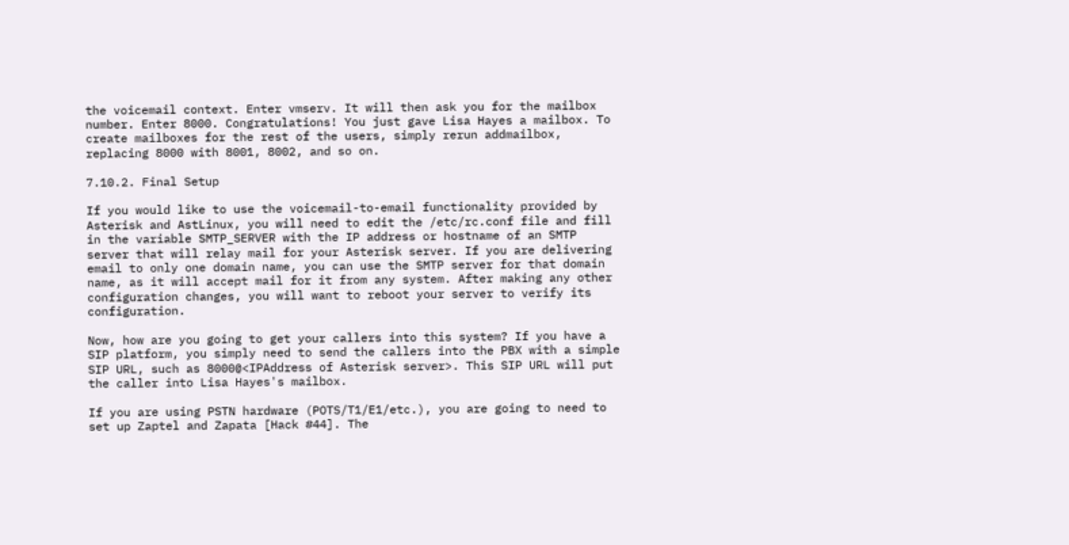the voicemail context. Enter vmserv. It will then ask you for the mailbox number. Enter 8000. Congratulations! You just gave Lisa Hayes a mailbox. To create mailboxes for the rest of the users, simply rerun addmailbox, replacing 8000 with 8001, 8002, and so on.

7.10.2. Final Setup

If you would like to use the voicemail-to-email functionality provided by Asterisk and AstLinux, you will need to edit the /etc/rc.conf file and fill in the variable SMTP_SERVER with the IP address or hostname of an SMTP server that will relay mail for your Asterisk server. If you are delivering email to only one domain name, you can use the SMTP server for that domain name, as it will accept mail for it from any system. After making any other configuration changes, you will want to reboot your server to verify its configuration.

Now, how are you going to get your callers into this system? If you have a SIP platform, you simply need to send the callers into the PBX with a simple SIP URL, such as 8000@<IPAddress of Asterisk server>. This SIP URL will put the caller into Lisa Hayes's mailbox.

If you are using PSTN hardware (POTS/T1/E1/etc.), you are going to need to set up Zaptel and Zapata [Hack #44]. The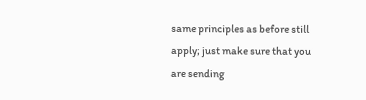same principles as before still apply; just make sure that you are sending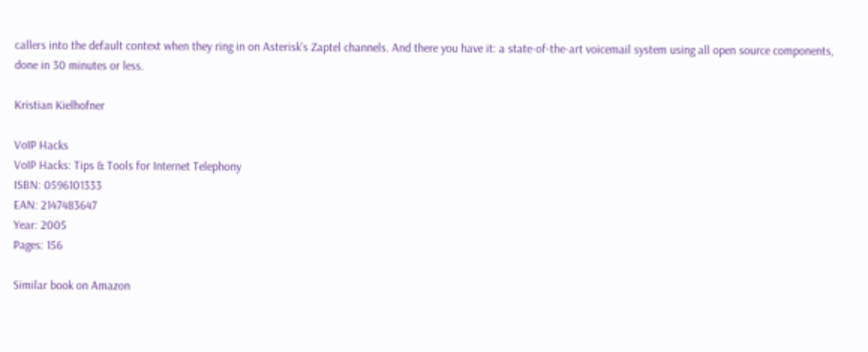callers into the default context when they ring in on Asterisk's Zaptel channels. And there you have it: a state-of-the-art voicemail system using all open source components, done in 30 minutes or less.

Kristian Kielhofner

VoIP Hacks
VoIP Hacks: Tips & Tools for Internet Telephony
ISBN: 0596101333
EAN: 2147483647
Year: 2005
Pages: 156

Similar book on Amazon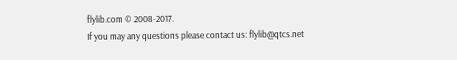flylib.com © 2008-2017.
If you may any questions please contact us: flylib@qtcs.net